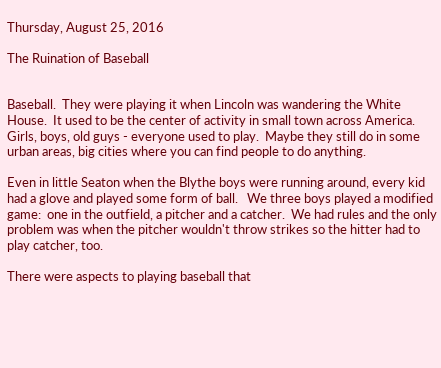Thursday, August 25, 2016

The Ruination of Baseball


Baseball.  They were playing it when Lincoln was wandering the White House.  It used to be the center of activity in small town across America.  Girls, boys, old guys - everyone used to play.  Maybe they still do in some urban areas, big cities where you can find people to do anything.

Even in little Seaton when the Blythe boys were running around, every kid had a glove and played some form of ball.   We three boys played a modified game:  one in the outfield, a pitcher and a catcher.  We had rules and the only problem was when the pitcher wouldn't throw strikes so the hitter had to play catcher, too.

There were aspects to playing baseball that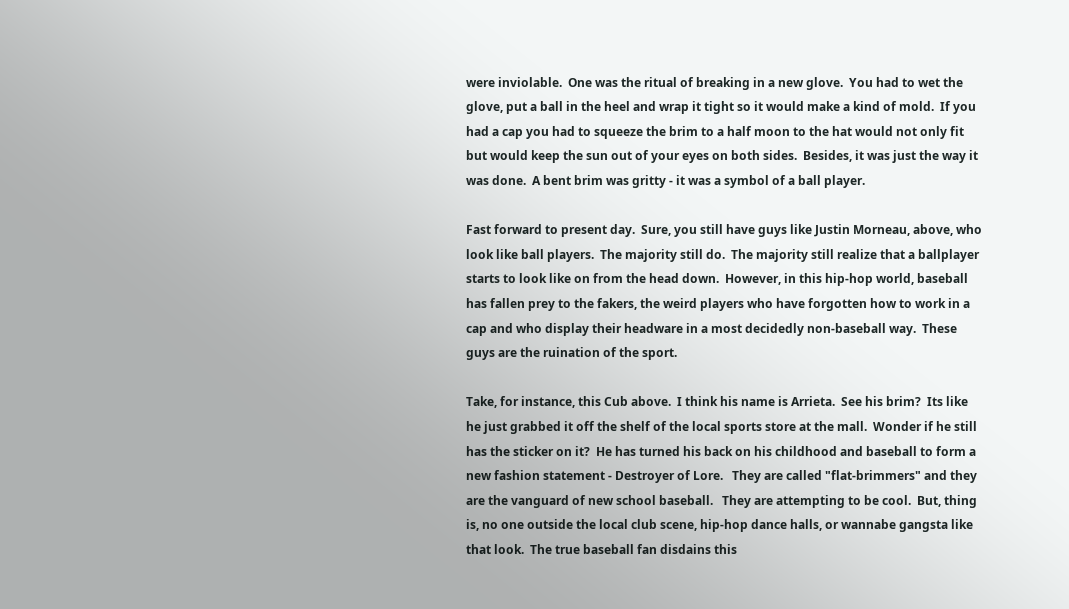were inviolable.  One was the ritual of breaking in a new glove.  You had to wet the glove, put a ball in the heel and wrap it tight so it would make a kind of mold.  If you had a cap you had to squeeze the brim to a half moon to the hat would not only fit but would keep the sun out of your eyes on both sides.  Besides, it was just the way it was done.  A bent brim was gritty - it was a symbol of a ball player.

Fast forward to present day.  Sure, you still have guys like Justin Morneau, above, who look like ball players.  The majority still do.  The majority still realize that a ballplayer starts to look like on from the head down.  However, in this hip-hop world, baseball has fallen prey to the fakers, the weird players who have forgotten how to work in a cap and who display their headware in a most decidedly non-baseball way.  These guys are the ruination of the sport.

Take, for instance, this Cub above.  I think his name is Arrieta.  See his brim?  Its like he just grabbed it off the shelf of the local sports store at the mall.  Wonder if he still has the sticker on it?  He has turned his back on his childhood and baseball to form a new fashion statement - Destroyer of Lore.   They are called "flat-brimmers" and they are the vanguard of new school baseball.   They are attempting to be cool.  But, thing is, no one outside the local club scene, hip-hop dance halls, or wannabe gangsta like that look.  The true baseball fan disdains this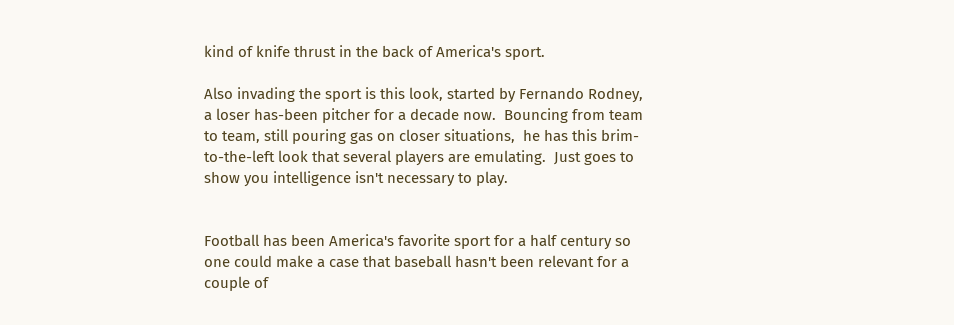kind of knife thrust in the back of America's sport.

Also invading the sport is this look, started by Fernando Rodney, a loser has-been pitcher for a decade now.  Bouncing from team to team, still pouring gas on closer situations,  he has this brim-to-the-left look that several players are emulating.  Just goes to show you intelligence isn't necessary to play.


Football has been America's favorite sport for a half century so one could make a case that baseball hasn't been relevant for a couple of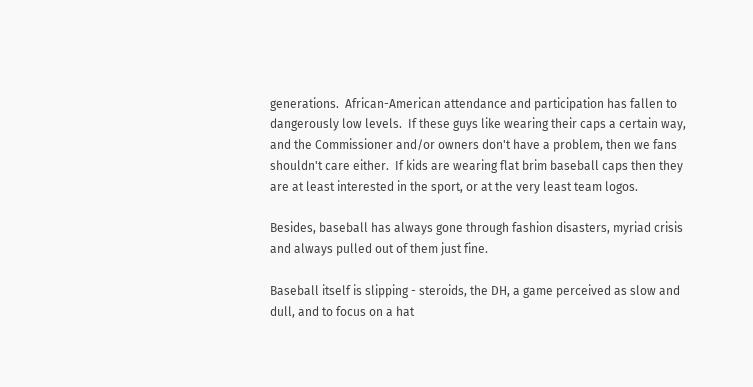generations.  African-American attendance and participation has fallen to dangerously low levels.  If these guys like wearing their caps a certain way, and the Commissioner and/or owners don't have a problem, then we fans shouldn't care either.  If kids are wearing flat brim baseball caps then they are at least interested in the sport, or at the very least team logos.

Besides, baseball has always gone through fashion disasters, myriad crisis and always pulled out of them just fine.

Baseball itself is slipping - steroids, the DH, a game perceived as slow and dull, and to focus on a hat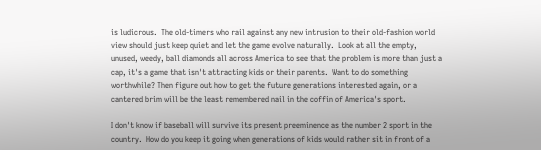is ludicrous.  The old-timers who rail against any new intrusion to their old-fashion world view should just keep quiet and let the game evolve naturally.  Look at all the empty, unused, weedy, ball diamonds all across America to see that the problem is more than just a cap, it's a game that isn't attracting kids or their parents.  Want to do something worthwhile? Then figure out how to get the future generations interested again, or a cantered brim will be the least remembered nail in the coffin of America's sport.

I don't know if baseball will survive its present preeminence as the number 2 sport in the country.  How do you keep it going when generations of kids would rather sit in front of a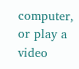computer, or play a video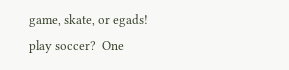game, skate, or egads! play soccer?  One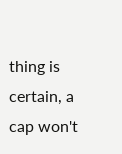thing is certain, a cap won't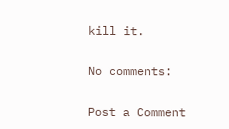kill it.

No comments:

Post a Comment